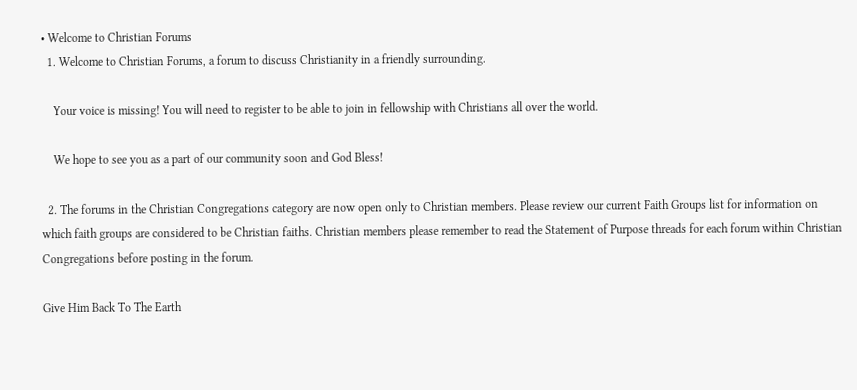• Welcome to Christian Forums
  1. Welcome to Christian Forums, a forum to discuss Christianity in a friendly surrounding.

    Your voice is missing! You will need to register to be able to join in fellowship with Christians all over the world.

    We hope to see you as a part of our community soon and God Bless!

  2. The forums in the Christian Congregations category are now open only to Christian members. Please review our current Faith Groups list for information on which faith groups are considered to be Christian faiths. Christian members please remember to read the Statement of Purpose threads for each forum within Christian Congregations before posting in the forum.

Give Him Back To The Earth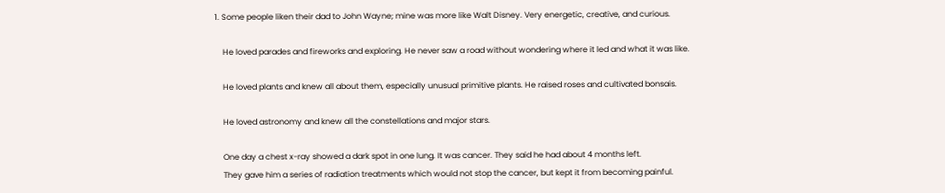1. Some people liken their dad to John Wayne; mine was more like Walt Disney. Very energetic, creative, and curious.

    He loved parades and fireworks and exploring. He never saw a road without wondering where it led and what it was like.

    He loved plants and knew all about them, especially unusual primitive plants. He raised roses and cultivated bonsais.

    He loved astronomy and knew all the constellations and major stars.

    One day a chest x-ray showed a dark spot in one lung. It was cancer. They said he had about 4 months left.
    They gave him a series of radiation treatments which would not stop the cancer, but kept it from becoming painful.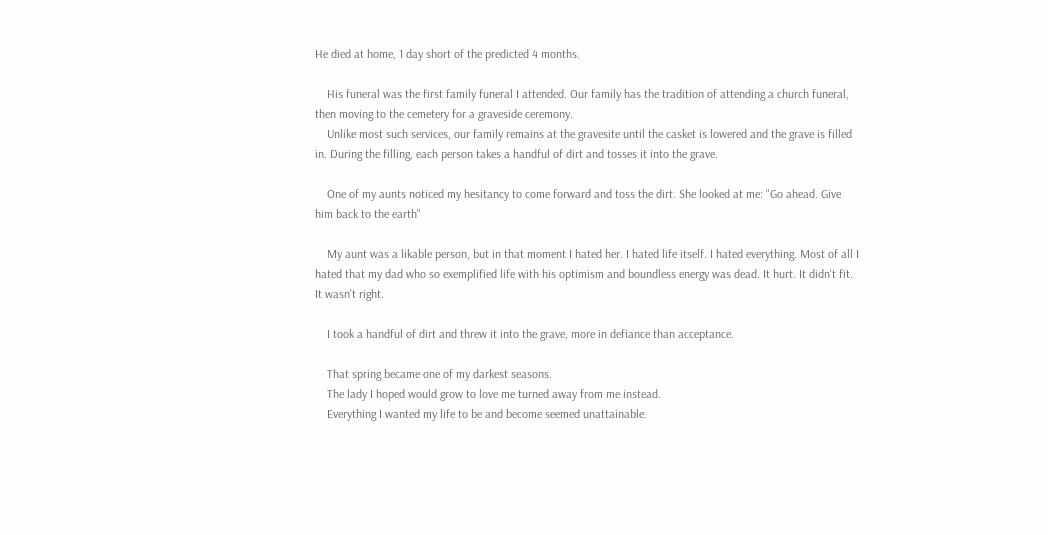He died at home, 1 day short of the predicted 4 months.

    His funeral was the first family funeral I attended. Our family has the tradition of attending a church funeral, then moving to the cemetery for a graveside ceremony.
    Unlike most such services, our family remains at the gravesite until the casket is lowered and the grave is filled in. During the filling, each person takes a handful of dirt and tosses it into the grave.

    One of my aunts noticed my hesitancy to come forward and toss the dirt. She looked at me: "Go ahead. Give him back to the earth"

    My aunt was a likable person, but in that moment I hated her. I hated life itself. I hated everything. Most of all I hated that my dad who so exemplified life with his optimism and boundless energy was dead. It hurt. It didn't fit. It wasn't right.

    I took a handful of dirt and threw it into the grave, more in defiance than acceptance.

    That spring became one of my darkest seasons.
    The lady I hoped would grow to love me turned away from me instead.
    Everything I wanted my life to be and become seemed unattainable.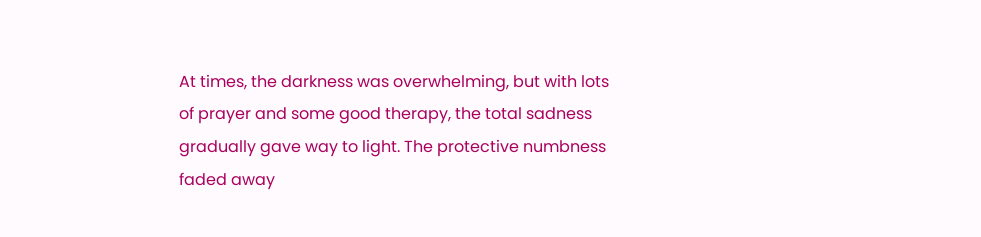At times, the darkness was overwhelming, but with lots of prayer and some good therapy, the total sadness gradually gave way to light. The protective numbness faded away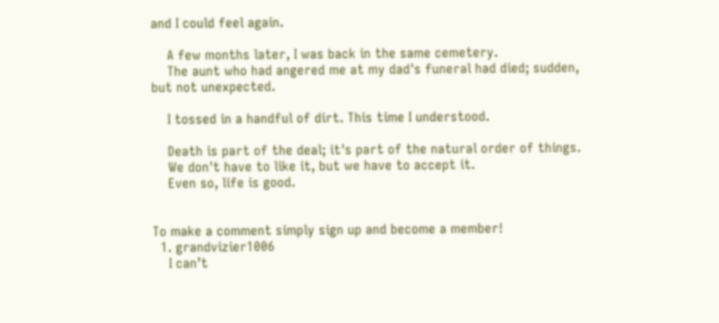and I could feel again.

    A few months later, I was back in the same cemetery.
    The aunt who had angered me at my dad's funeral had died; sudden, but not unexpected.

    I tossed in a handful of dirt. This time I understood.

    Death is part of the deal; it's part of the natural order of things.
    We don't have to like it, but we have to accept it.
    Even so, life is good.


To make a comment simply sign up and become a member!
  1. grandvizier1006
    I can’t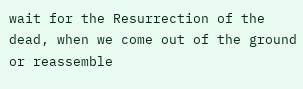wait for the Resurrection of the dead, when we come out of the ground or reassemble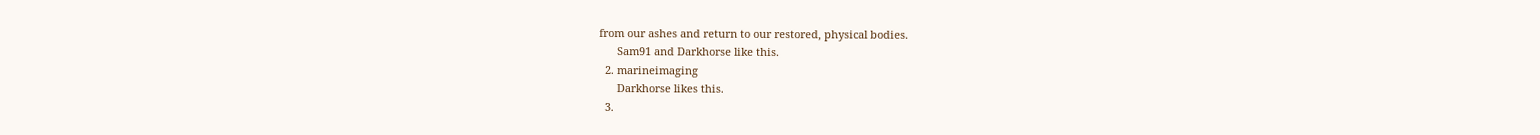from our ashes and return to our restored, physical bodies.
      Sam91 and Darkhorse like this.
  2. marineimaging
      Darkhorse likes this.
  3.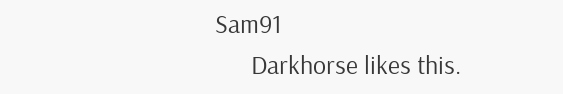Sam91
      Darkhorse likes this.